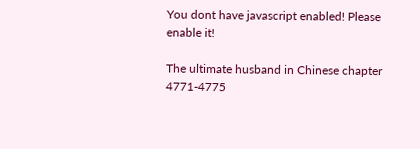You dont have javascript enabled! Please enable it!

The ultimate husband in Chinese chapter 4771-4775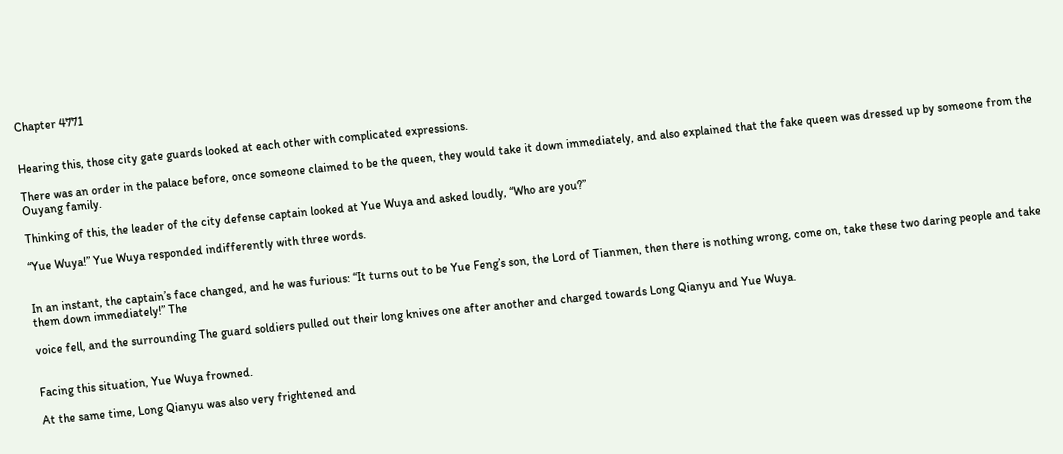Chapter 4771


Hearing this, those city gate guards looked at each other with complicated expressions.

There was an order in the palace before, once someone claimed to be the queen, they would take it down immediately, and also explained that the fake queen was dressed up by someone from the Ouyang family.

Thinking of this, the leader of the city defense captain looked at Yue Wuya and asked loudly, “Who are you?”

“Yue Wuya!” Yue Wuya responded indifferently with three words.


In an instant, the captain’s face changed, and he was furious: “It turns out to be Yue Feng’s son, the Lord of Tianmen, then there is nothing wrong, come on, take these two daring people and take them down immediately!” The

voice fell, and the surrounding The guard soldiers pulled out their long knives one after another and charged towards Long Qianyu and Yue Wuya.


Facing this situation, Yue Wuya frowned.

At the same time, Long Qianyu was also very frightened and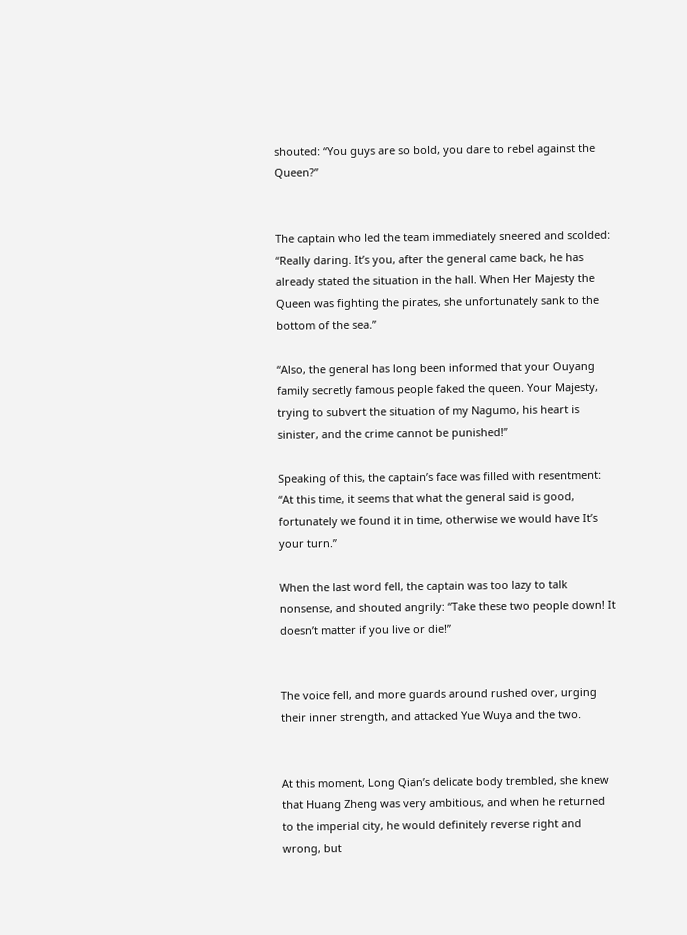shouted: “You guys are so bold, you dare to rebel against the Queen?”


The captain who led the team immediately sneered and scolded: “Really daring. It’s you, after the general came back, he has already stated the situation in the hall. When Her Majesty the Queen was fighting the pirates, she unfortunately sank to the bottom of the sea.”

“Also, the general has long been informed that your Ouyang family secretly famous people faked the queen. Your Majesty, trying to subvert the situation of my Nagumo, his heart is sinister, and the crime cannot be punished!”

Speaking of this, the captain’s face was filled with resentment: “At this time, it seems that what the general said is good, fortunately we found it in time, otherwise we would have It’s your turn.”

When the last word fell, the captain was too lazy to talk nonsense, and shouted angrily: “Take these two people down! It doesn’t matter if you live or die!”


The voice fell, and more guards around rushed over, urging their inner strength, and attacked Yue Wuya and the two.


At this moment, Long Qian’s delicate body trembled, she knew that Huang Zheng was very ambitious, and when he returned to the imperial city, he would definitely reverse right and wrong, but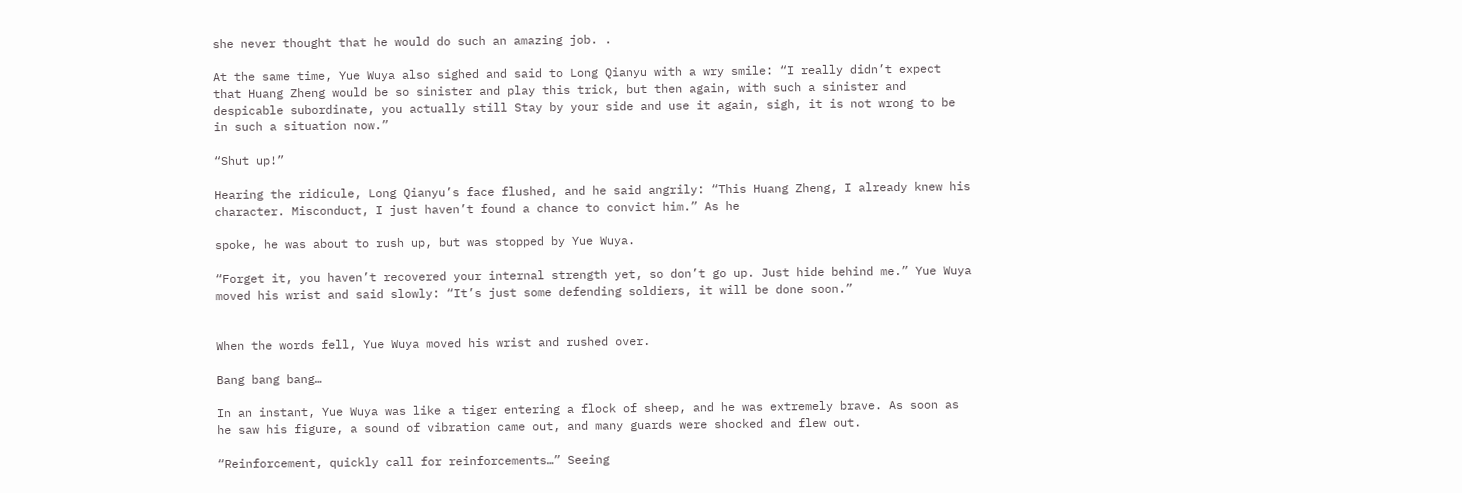she never thought that he would do such an amazing job. .

At the same time, Yue Wuya also sighed and said to Long Qianyu with a wry smile: “I really didn’t expect that Huang Zheng would be so sinister and play this trick, but then again, with such a sinister and despicable subordinate, you actually still Stay by your side and use it again, sigh, it is not wrong to be in such a situation now.”

“Shut up!”

Hearing the ridicule, Long Qianyu’s face flushed, and he said angrily: “This Huang Zheng, I already knew his character. Misconduct, I just haven’t found a chance to convict him.” As he

spoke, he was about to rush up, but was stopped by Yue Wuya.

“Forget it, you haven’t recovered your internal strength yet, so don’t go up. Just hide behind me.” Yue Wuya moved his wrist and said slowly: “It’s just some defending soldiers, it will be done soon.”


When the words fell, Yue Wuya moved his wrist and rushed over.

Bang bang bang…

In an instant, Yue Wuya was like a tiger entering a flock of sheep, and he was extremely brave. As soon as he saw his figure, a sound of vibration came out, and many guards were shocked and flew out.

“Reinforcement, quickly call for reinforcements…” Seeing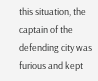this situation, the captain of the defending city was furious and kept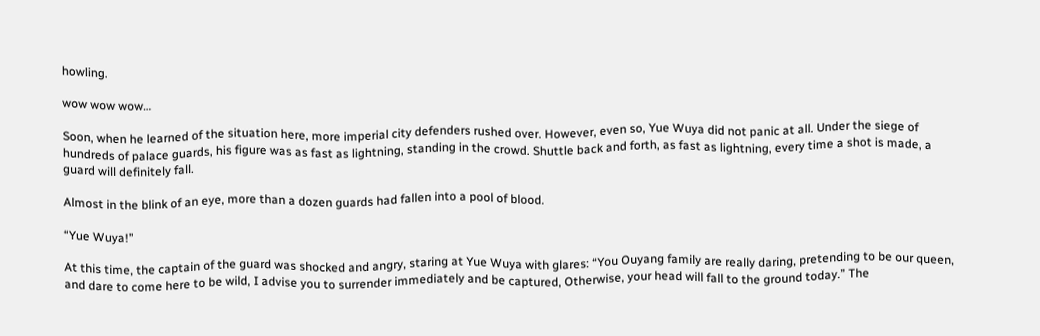howling.

wow wow wow…

Soon, when he learned of the situation here, more imperial city defenders rushed over. However, even so, Yue Wuya did not panic at all. Under the siege of hundreds of palace guards, his figure was as fast as lightning, standing in the crowd. Shuttle back and forth, as fast as lightning, every time a shot is made, a guard will definitely fall.

Almost in the blink of an eye, more than a dozen guards had fallen into a pool of blood.

“Yue Wuya!”

At this time, the captain of the guard was shocked and angry, staring at Yue Wuya with glares: “You Ouyang family are really daring, pretending to be our queen, and dare to come here to be wild, I advise you to surrender immediately and be captured, Otherwise, your head will fall to the ground today.” The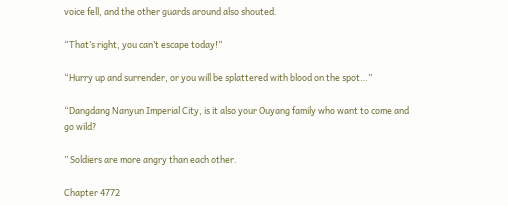voice fell, and the other guards around also shouted.

“That’s right, you can’t escape today!”

“Hurry up and surrender, or you will be splattered with blood on the spot…”

“Dangdang Nanyun Imperial City, is it also your Ouyang family who want to come and go wild?

” Soldiers are more angry than each other.

Chapter 4772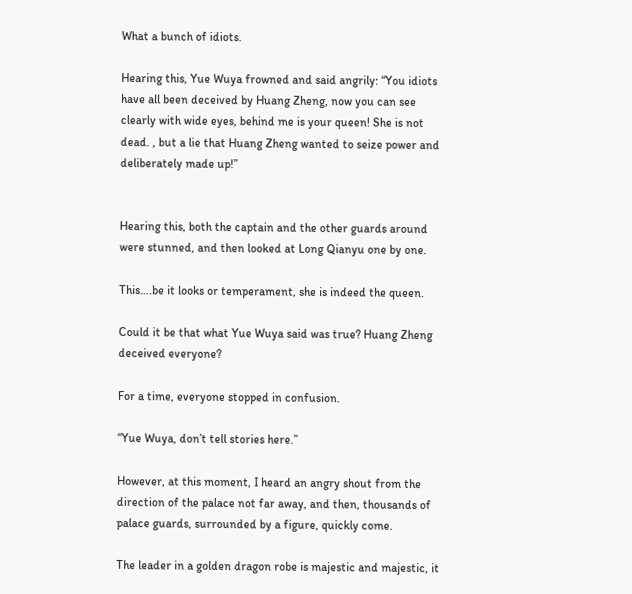What a bunch of idiots.

Hearing this, Yue Wuya frowned and said angrily: “You idiots have all been deceived by Huang Zheng, now you can see clearly with wide eyes, behind me is your queen! She is not dead. , but a lie that Huang Zheng wanted to seize power and deliberately made up!”


Hearing this, both the captain and the other guards around were stunned, and then looked at Long Qianyu one by one.

This….be it looks or temperament, she is indeed the queen.

Could it be that what Yue Wuya said was true? Huang Zheng deceived everyone?

For a time, everyone stopped in confusion.

“Yue Wuya, don’t tell stories here.”

However, at this moment, I heard an angry shout from the direction of the palace not far away, and then, thousands of palace guards, surrounded by a figure, quickly come.

The leader in a golden dragon robe is majestic and majestic, it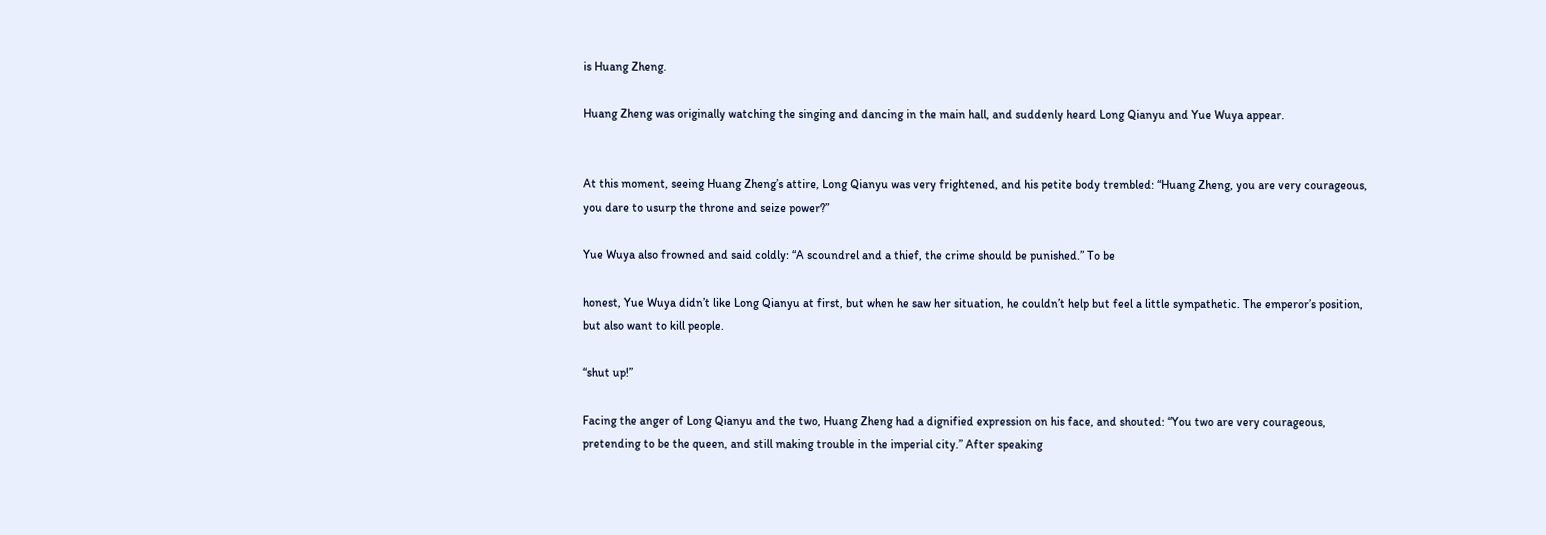is Huang Zheng.

Huang Zheng was originally watching the singing and dancing in the main hall, and suddenly heard Long Qianyu and Yue Wuya appear.


At this moment, seeing Huang Zheng’s attire, Long Qianyu was very frightened, and his petite body trembled: “Huang Zheng, you are very courageous, you dare to usurp the throne and seize power?”

Yue Wuya also frowned and said coldly: “A scoundrel and a thief, the crime should be punished.” To be

honest, Yue Wuya didn’t like Long Qianyu at first, but when he saw her situation, he couldn’t help but feel a little sympathetic. The emperor’s position, but also want to kill people.

“shut up!”

Facing the anger of Long Qianyu and the two, Huang Zheng had a dignified expression on his face, and shouted: “You two are very courageous, pretending to be the queen, and still making trouble in the imperial city.” After speaking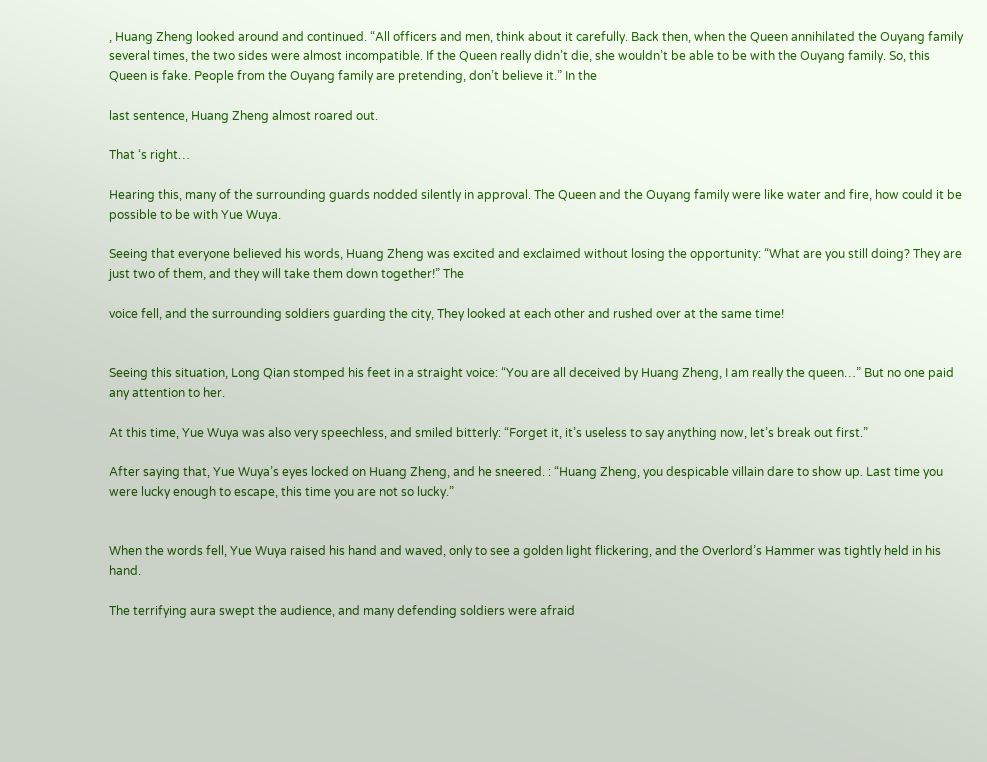, Huang Zheng looked around and continued. “All officers and men, think about it carefully. Back then, when the Queen annihilated the Ouyang family several times, the two sides were almost incompatible. If the Queen really didn’t die, she wouldn’t be able to be with the Ouyang family. So, this Queen is fake. People from the Ouyang family are pretending, don’t believe it.” In the

last sentence, Huang Zheng almost roared out.

That ‘s right…

Hearing this, many of the surrounding guards nodded silently in approval. The Queen and the Ouyang family were like water and fire, how could it be possible to be with Yue Wuya.

Seeing that everyone believed his words, Huang Zheng was excited and exclaimed without losing the opportunity: “What are you still doing? They are just two of them, and they will take them down together!” The

voice fell, and the surrounding soldiers guarding the city, They looked at each other and rushed over at the same time!


Seeing this situation, Long Qian stomped his feet in a straight voice: “You are all deceived by Huang Zheng, I am really the queen…” But no one paid any attention to her.

At this time, Yue Wuya was also very speechless, and smiled bitterly: “Forget it, it’s useless to say anything now, let’s break out first.”

After saying that, Yue Wuya’s eyes locked on Huang Zheng, and he sneered. : “Huang Zheng, you despicable villain dare to show up. Last time you were lucky enough to escape, this time you are not so lucky.”


When the words fell, Yue Wuya raised his hand and waved, only to see a golden light flickering, and the Overlord’s Hammer was tightly held in his hand.

The terrifying aura swept the audience, and many defending soldiers were afraid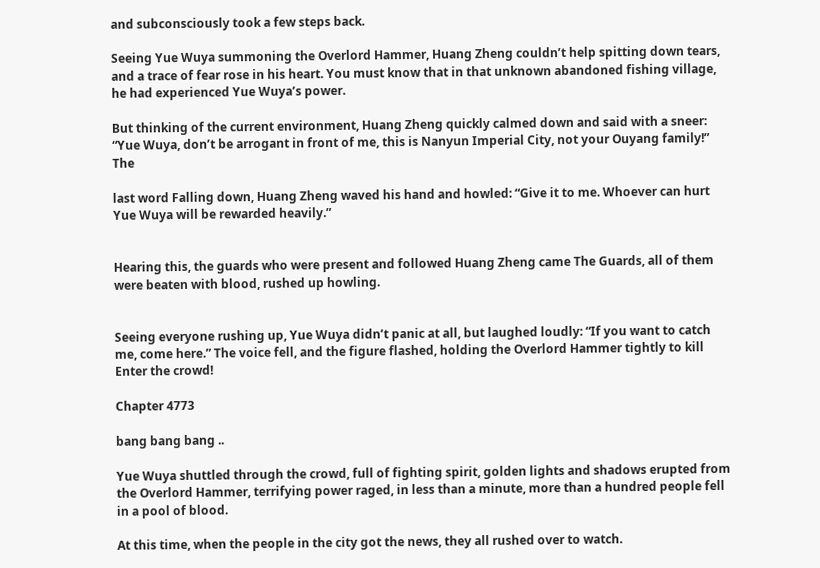and subconsciously took a few steps back.

Seeing Yue Wuya summoning the Overlord Hammer, Huang Zheng couldn’t help spitting down tears, and a trace of fear rose in his heart. You must know that in that unknown abandoned fishing village, he had experienced Yue Wuya’s power.

But thinking of the current environment, Huang Zheng quickly calmed down and said with a sneer: “Yue Wuya, don’t be arrogant in front of me, this is Nanyun Imperial City, not your Ouyang family!” The

last word Falling down, Huang Zheng waved his hand and howled: “Give it to me. Whoever can hurt Yue Wuya will be rewarded heavily.”


Hearing this, the guards who were present and followed Huang Zheng came The Guards, all of them were beaten with blood, rushed up howling.


Seeing everyone rushing up, Yue Wuya didn’t panic at all, but laughed loudly: “If you want to catch me, come here.” The voice fell, and the figure flashed, holding the Overlord Hammer tightly to kill Enter the crowd!

Chapter 4773

bang bang bang ..

Yue Wuya shuttled through the crowd, full of fighting spirit, golden lights and shadows erupted from the Overlord Hammer, terrifying power raged, in less than a minute, more than a hundred people fell in a pool of blood.

At this time, when the people in the city got the news, they all rushed over to watch.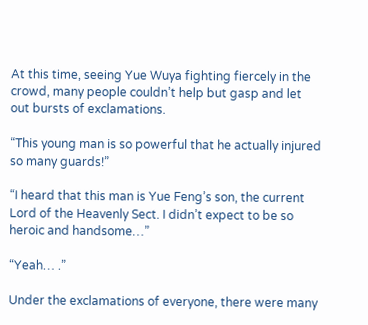At this time, seeing Yue Wuya fighting fiercely in the crowd, many people couldn’t help but gasp and let out bursts of exclamations.

“This young man is so powerful that he actually injured so many guards!”

“I heard that this man is Yue Feng’s son, the current Lord of the Heavenly Sect. I didn’t expect to be so heroic and handsome…”

“Yeah… .”

Under the exclamations of everyone, there were many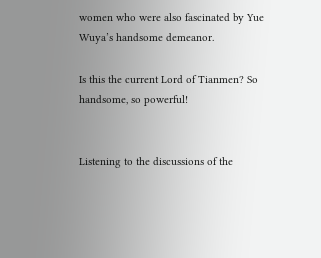women who were also fascinated by Yue Wuya’s handsome demeanor.

Is this the current Lord of Tianmen? So handsome, so powerful!


Listening to the discussions of the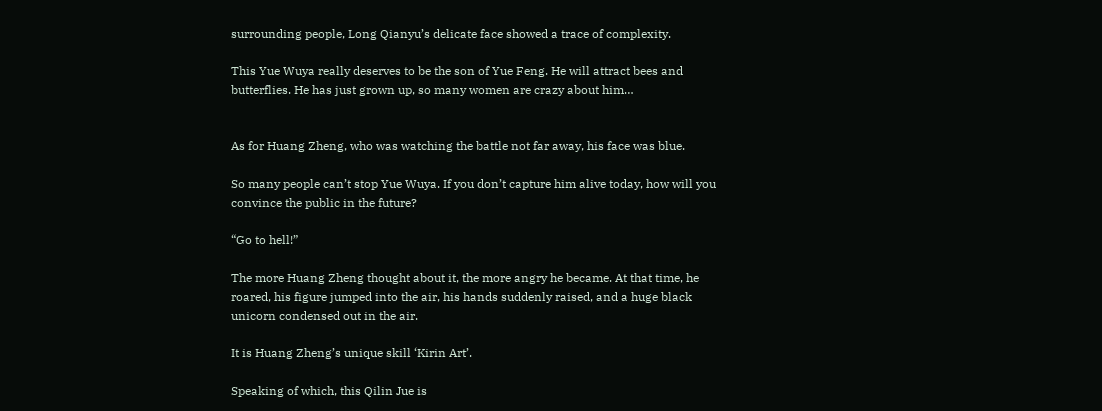surrounding people, Long Qianyu’s delicate face showed a trace of complexity.

This Yue Wuya really deserves to be the son of Yue Feng. He will attract bees and butterflies. He has just grown up, so many women are crazy about him…


As for Huang Zheng, who was watching the battle not far away, his face was blue.

So many people can’t stop Yue Wuya. If you don’t capture him alive today, how will you convince the public in the future?

“Go to hell!”

The more Huang Zheng thought about it, the more angry he became. At that time, he roared, his figure jumped into the air, his hands suddenly raised, and a huge black unicorn condensed out in the air.

It is Huang Zheng’s unique skill ‘Kirin Art’.

Speaking of which, this Qilin Jue is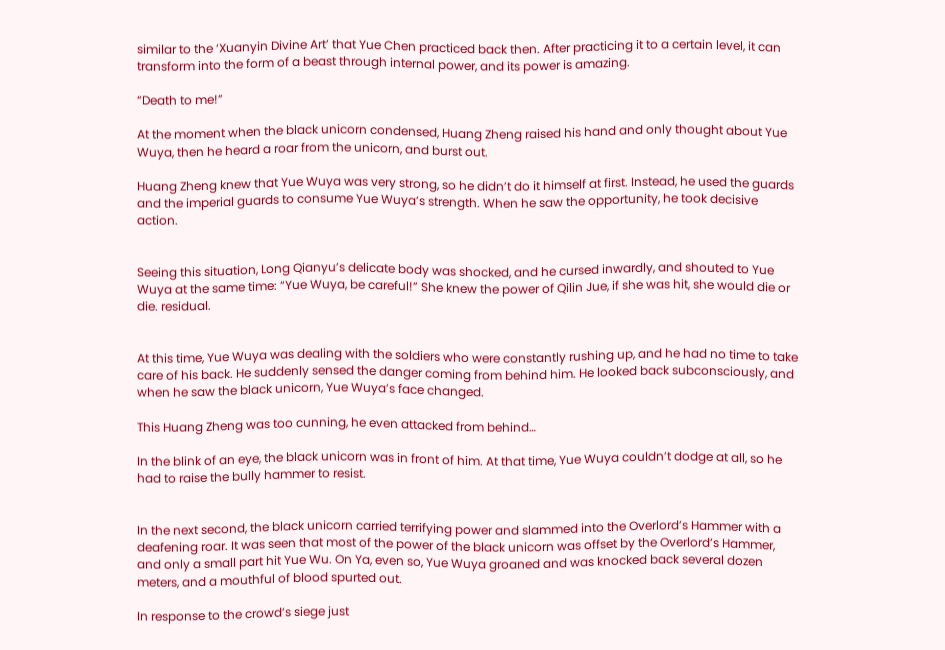similar to the ‘Xuanyin Divine Art’ that Yue Chen practiced back then. After practicing it to a certain level, it can transform into the form of a beast through internal power, and its power is amazing.

“Death to me!”

At the moment when the black unicorn condensed, Huang Zheng raised his hand and only thought about Yue Wuya, then he heard a roar from the unicorn, and burst out.

Huang Zheng knew that Yue Wuya was very strong, so he didn’t do it himself at first. Instead, he used the guards and the imperial guards to consume Yue Wuya’s strength. When he saw the opportunity, he took decisive action.


Seeing this situation, Long Qianyu’s delicate body was shocked, and he cursed inwardly, and shouted to Yue Wuya at the same time: “Yue Wuya, be careful!” She knew the power of Qilin Jue, if she was hit, she would die or die. residual.


At this time, Yue Wuya was dealing with the soldiers who were constantly rushing up, and he had no time to take care of his back. He suddenly sensed the danger coming from behind him. He looked back subconsciously, and when he saw the black unicorn, Yue Wuya’s face changed.

This Huang Zheng was too cunning, he even attacked from behind…

In the blink of an eye, the black unicorn was in front of him. At that time, Yue Wuya couldn’t dodge at all, so he had to raise the bully hammer to resist.


In the next second, the black unicorn carried terrifying power and slammed into the Overlord’s Hammer with a deafening roar. It was seen that most of the power of the black unicorn was offset by the Overlord’s Hammer, and only a small part hit Yue Wu. On Ya, even so, Yue Wuya groaned and was knocked back several dozen meters, and a mouthful of blood spurted out.

In response to the crowd’s siege just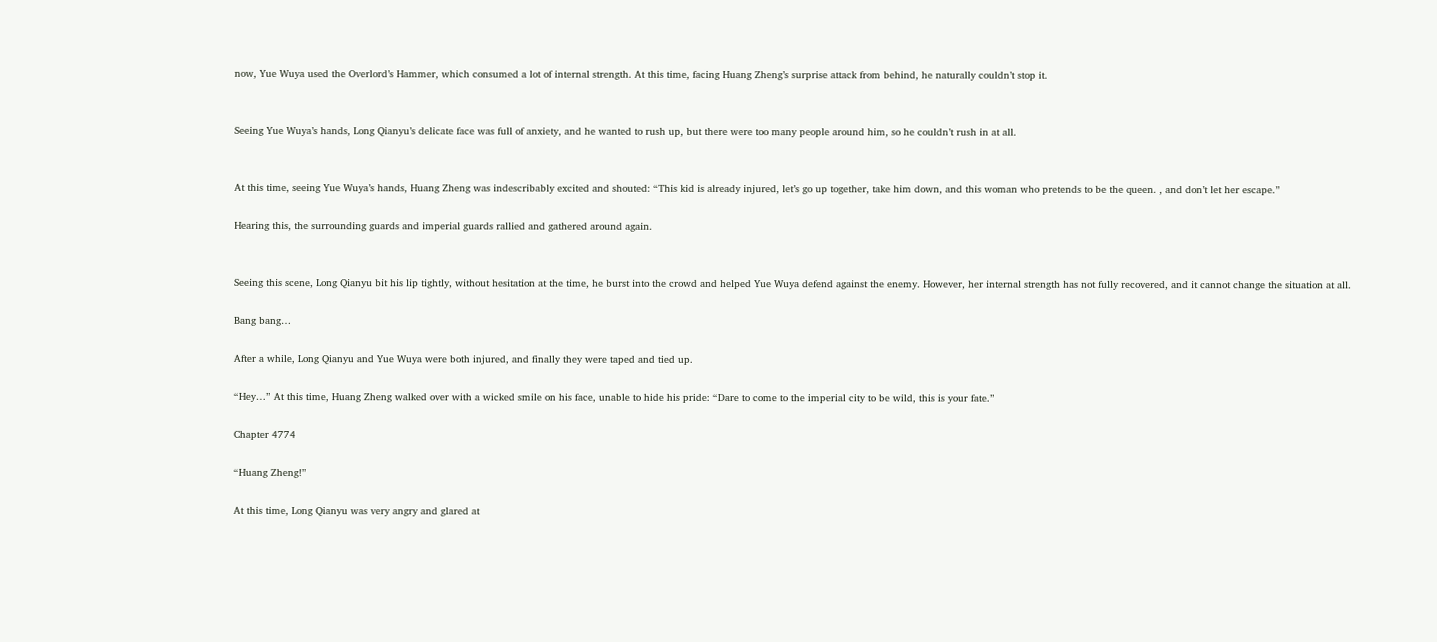now, Yue Wuya used the Overlord’s Hammer, which consumed a lot of internal strength. At this time, facing Huang Zheng’s surprise attack from behind, he naturally couldn’t stop it.


Seeing Yue Wuya’s hands, Long Qianyu’s delicate face was full of anxiety, and he wanted to rush up, but there were too many people around him, so he couldn’t rush in at all.


At this time, seeing Yue Wuya’s hands, Huang Zheng was indescribably excited and shouted: “This kid is already injured, let’s go up together, take him down, and this woman who pretends to be the queen. , and don’t let her escape.”

Hearing this, the surrounding guards and imperial guards rallied and gathered around again.


Seeing this scene, Long Qianyu bit his lip tightly, without hesitation at the time, he burst into the crowd and helped Yue Wuya defend against the enemy. However, her internal strength has not fully recovered, and it cannot change the situation at all.

Bang bang…

After a while, Long Qianyu and Yue Wuya were both injured, and finally they were taped and tied up.

“Hey…” At this time, Huang Zheng walked over with a wicked smile on his face, unable to hide his pride: “Dare to come to the imperial city to be wild, this is your fate.”

Chapter 4774

“Huang Zheng!”

At this time, Long Qianyu was very angry and glared at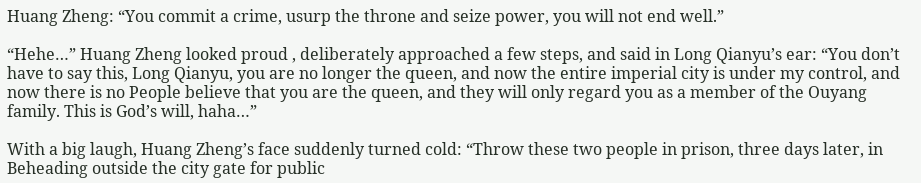Huang Zheng: “You commit a crime, usurp the throne and seize power, you will not end well.”

“Hehe…” Huang Zheng looked proud , deliberately approached a few steps, and said in Long Qianyu’s ear: “You don’t have to say this, Long Qianyu, you are no longer the queen, and now the entire imperial city is under my control, and now there is no People believe that you are the queen, and they will only regard you as a member of the Ouyang family. This is God’s will, haha…”

With a big laugh, Huang Zheng’s face suddenly turned cold: “Throw these two people in prison, three days later, in Beheading outside the city gate for public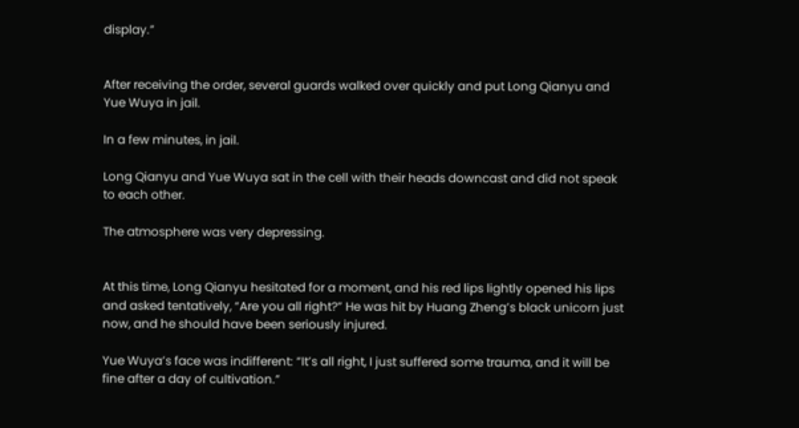display.”


After receiving the order, several guards walked over quickly and put Long Qianyu and Yue Wuya in jail.

In a few minutes, in jail.

Long Qianyu and Yue Wuya sat in the cell with their heads downcast and did not speak to each other.

The atmosphere was very depressing.


At this time, Long Qianyu hesitated for a moment, and his red lips lightly opened his lips and asked tentatively, “Are you all right?” He was hit by Huang Zheng’s black unicorn just now, and he should have been seriously injured.

Yue Wuya’s face was indifferent: “It’s all right, I just suffered some trauma, and it will be fine after a day of cultivation.”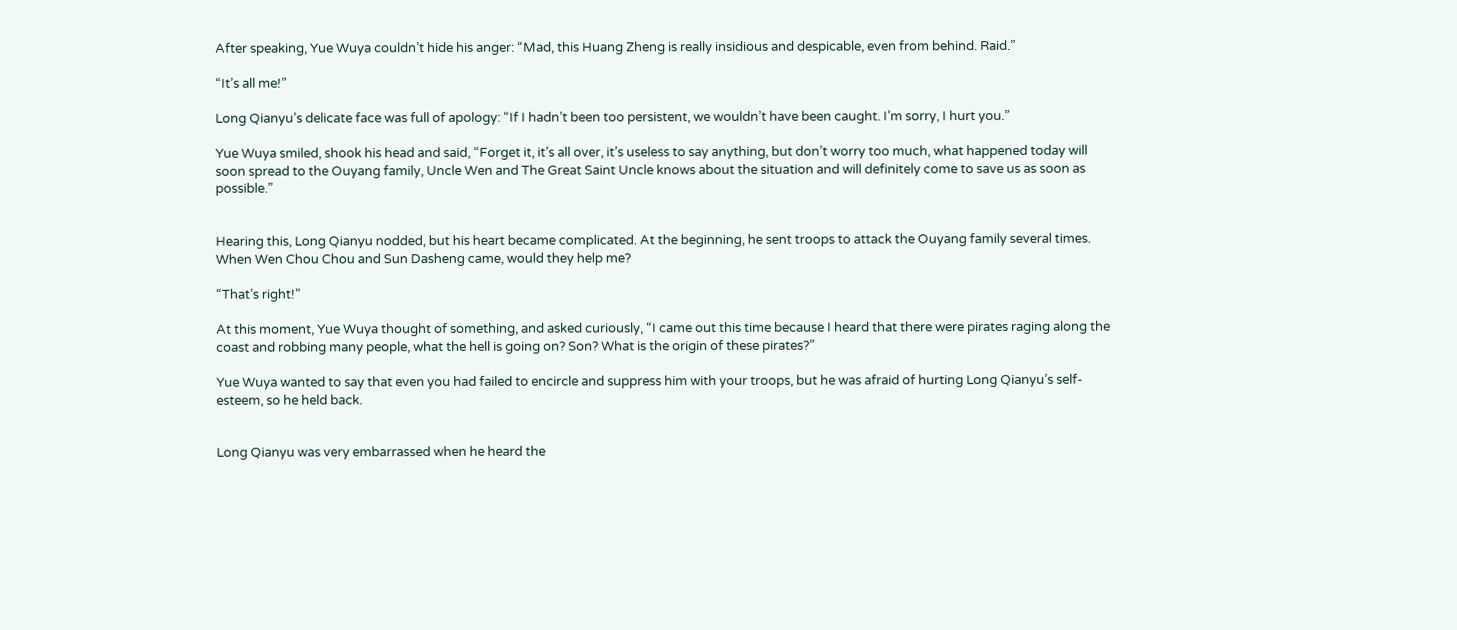After speaking, Yue Wuya couldn’t hide his anger: “Mad, this Huang Zheng is really insidious and despicable, even from behind. Raid.”

“It’s all me!”

Long Qianyu’s delicate face was full of apology: “If I hadn’t been too persistent, we wouldn’t have been caught. I’m sorry, I hurt you.”

Yue Wuya smiled, shook his head and said, “Forget it, it’s all over, it’s useless to say anything, but don’t worry too much, what happened today will soon spread to the Ouyang family, Uncle Wen and The Great Saint Uncle knows about the situation and will definitely come to save us as soon as possible.”


Hearing this, Long Qianyu nodded, but his heart became complicated. At the beginning, he sent troops to attack the Ouyang family several times. When Wen Chou Chou and Sun Dasheng came, would they help me?

“That’s right!”

At this moment, Yue Wuya thought of something, and asked curiously, “I came out this time because I heard that there were pirates raging along the coast and robbing many people, what the hell is going on? Son? What is the origin of these pirates?”

Yue Wuya wanted to say that even you had failed to encircle and suppress him with your troops, but he was afraid of hurting Long Qianyu’s self-esteem, so he held back.


Long Qianyu was very embarrassed when he heard the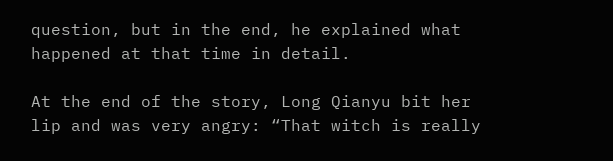question, but in the end, he explained what happened at that time in detail.

At the end of the story, Long Qianyu bit her lip and was very angry: “That witch is really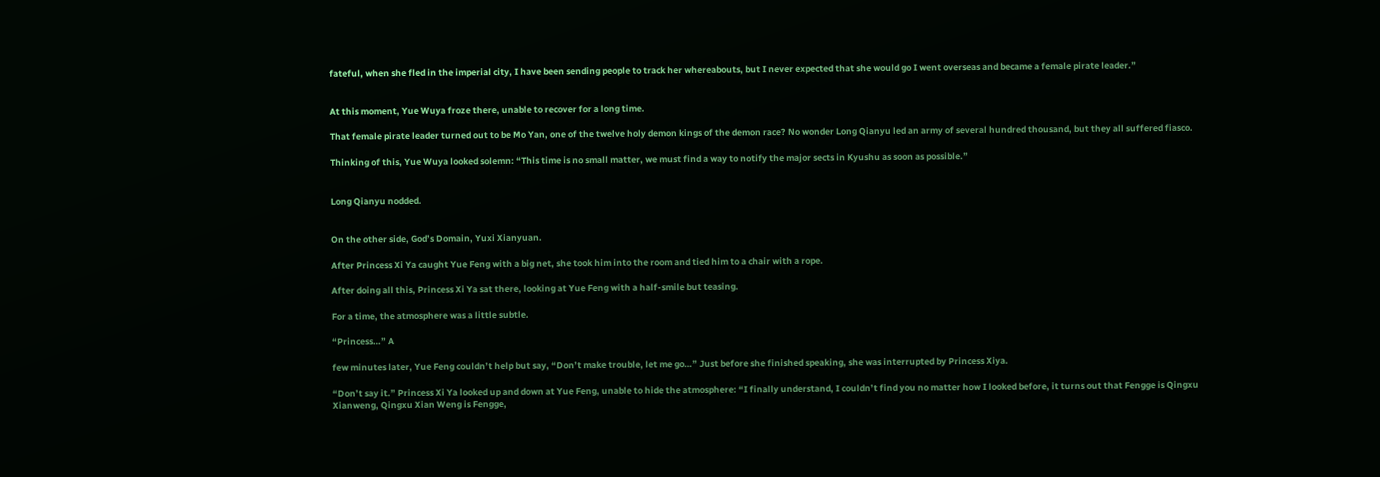fateful, when she fled in the imperial city, I have been sending people to track her whereabouts, but I never expected that she would go I went overseas and became a female pirate leader.”


At this moment, Yue Wuya froze there, unable to recover for a long time.

That female pirate leader turned out to be Mo Yan, one of the twelve holy demon kings of the demon race? No wonder Long Qianyu led an army of several hundred thousand, but they all suffered fiasco.

Thinking of this, Yue Wuya looked solemn: “This time is no small matter, we must find a way to notify the major sects in Kyushu as soon as possible.”


Long Qianyu nodded.


On the other side, God’s Domain, Yuxi Xianyuan.

After Princess Xi Ya caught Yue Feng with a big net, she took him into the room and tied him to a chair with a rope.

After doing all this, Princess Xi Ya sat there, looking at Yue Feng with a half-smile but teasing.

For a time, the atmosphere was a little subtle.

“Princess…” A

few minutes later, Yue Feng couldn’t help but say, “Don’t make trouble, let me go…” Just before she finished speaking, she was interrupted by Princess Xiya.

“Don’t say it.” Princess Xi Ya looked up and down at Yue Feng, unable to hide the atmosphere: “I finally understand, I couldn’t find you no matter how I looked before, it turns out that Fengge is Qingxu Xianweng, Qingxu Xian Weng is Fengge,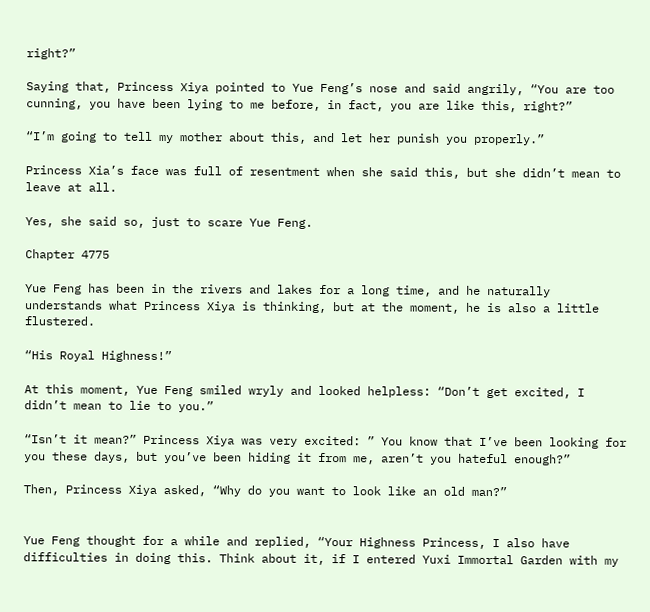right?”

Saying that, Princess Xiya pointed to Yue Feng’s nose and said angrily, “You are too cunning, you have been lying to me before, in fact, you are like this, right?”

“I’m going to tell my mother about this, and let her punish you properly.”

Princess Xia’s face was full of resentment when she said this, but she didn’t mean to leave at all.

Yes, she said so, just to scare Yue Feng.

Chapter 4775

Yue Feng has been in the rivers and lakes for a long time, and he naturally understands what Princess Xiya is thinking, but at the moment, he is also a little flustered.

“His Royal Highness!”

At this moment, Yue Feng smiled wryly and looked helpless: “Don’t get excited, I didn’t mean to lie to you.”

“Isn’t it mean?” Princess Xiya was very excited: ” You know that I’ve been looking for you these days, but you’ve been hiding it from me, aren’t you hateful enough?”

Then, Princess Xiya asked, “Why do you want to look like an old man?”


Yue Feng thought for a while and replied, “Your Highness Princess, I also have difficulties in doing this. Think about it, if I entered Yuxi Immortal Garden with my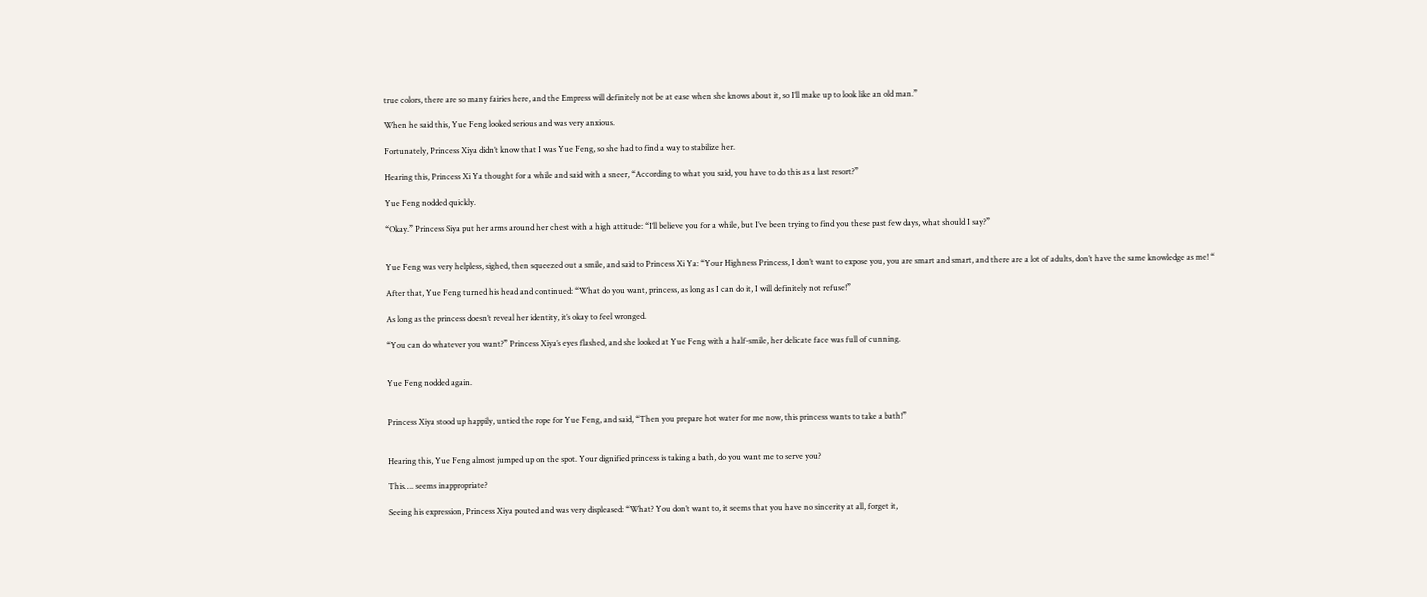true colors, there are so many fairies here, and the Empress will definitely not be at ease when she knows about it, so I’ll make up to look like an old man.”

When he said this, Yue Feng looked serious and was very anxious.

Fortunately, Princess Xiya didn’t know that I was Yue Feng, so she had to find a way to stabilize her.

Hearing this, Princess Xi Ya thought for a while and said with a sneer, “According to what you said, you have to do this as a last resort?”

Yue Feng nodded quickly.

“Okay.” Princess Siya put her arms around her chest with a high attitude: “I’ll believe you for a while, but I’ve been trying to find you these past few days, what should I say?”


Yue Feng was very helpless, sighed, then squeezed out a smile, and said to Princess Xi Ya: “Your Highness Princess, I don’t want to expose you, you are smart and smart, and there are a lot of adults, don’t have the same knowledge as me! “

After that, Yue Feng turned his head and continued: “What do you want, princess, as long as I can do it, I will definitely not refuse!”

As long as the princess doesn’t reveal her identity, it’s okay to feel wronged.

“You can do whatever you want?” Princess Xiya’s eyes flashed, and she looked at Yue Feng with a half-smile, her delicate face was full of cunning.


Yue Feng nodded again.


Princess Xiya stood up happily, untied the rope for Yue Feng, and said, “Then you prepare hot water for me now, this princess wants to take a bath!”


Hearing this, Yue Feng almost jumped up on the spot. Your dignified princess is taking a bath, do you want me to serve you?

This…. seems inappropriate?

Seeing his expression, Princess Xiya pouted and was very displeased: “What? You don’t want to, it seems that you have no sincerity at all, forget it,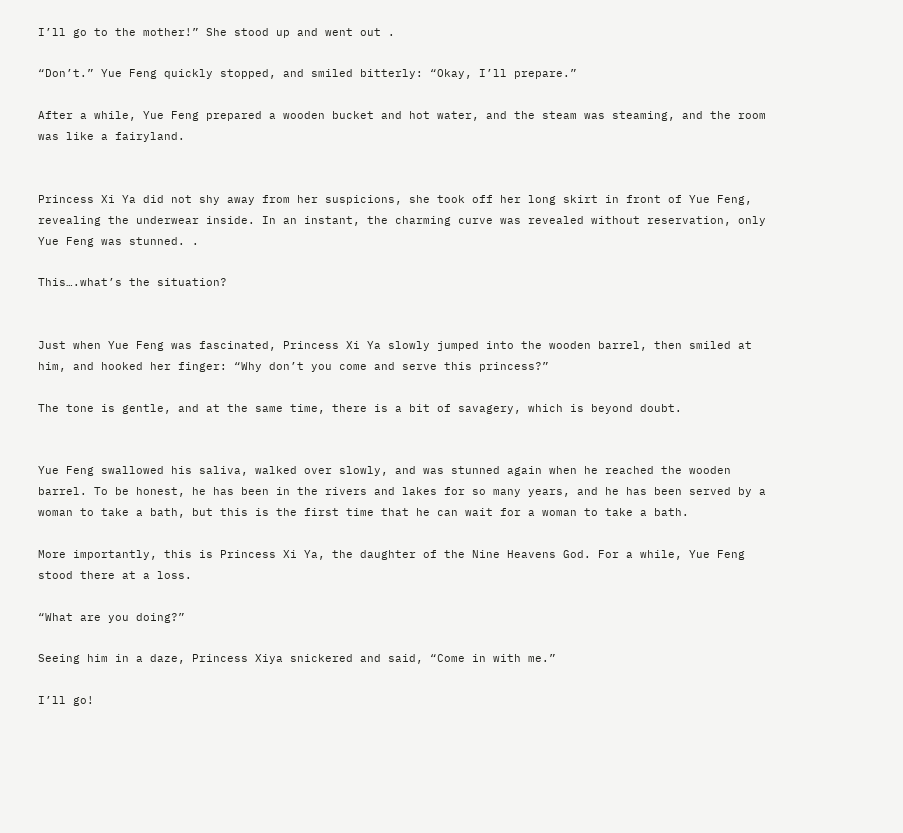I’ll go to the mother!” She stood up and went out .

“Don’t.” Yue Feng quickly stopped, and smiled bitterly: “Okay, I’ll prepare.”

After a while, Yue Feng prepared a wooden bucket and hot water, and the steam was steaming, and the room was like a fairyland.


Princess Xi Ya did not shy away from her suspicions, she took off her long skirt in front of Yue Feng, revealing the underwear inside. In an instant, the charming curve was revealed without reservation, only Yue Feng was stunned. .

This….what’s the situation?


Just when Yue Feng was fascinated, Princess Xi Ya slowly jumped into the wooden barrel, then smiled at him, and hooked her finger: “Why don’t you come and serve this princess?”

The tone is gentle, and at the same time, there is a bit of savagery, which is beyond doubt.


Yue Feng swallowed his saliva, walked over slowly, and was stunned again when he reached the wooden barrel. To be honest, he has been in the rivers and lakes for so many years, and he has been served by a woman to take a bath, but this is the first time that he can wait for a woman to take a bath.

More importantly, this is Princess Xi Ya, the daughter of the Nine Heavens God. For a while, Yue Feng stood there at a loss.

“What are you doing?”

Seeing him in a daze, Princess Xiya snickered and said, “Come in with me.”

I’ll go!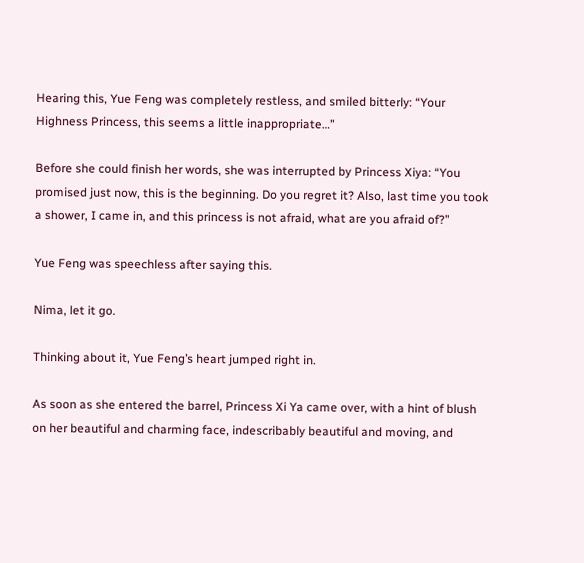Hearing this, Yue Feng was completely restless, and smiled bitterly: “Your Highness Princess, this seems a little inappropriate…”

Before she could finish her words, she was interrupted by Princess Xiya: “You promised just now, this is the beginning. Do you regret it? Also, last time you took a shower, I came in, and this princess is not afraid, what are you afraid of?”

Yue Feng was speechless after saying this.

Nima, let it go.

Thinking about it, Yue Feng’s heart jumped right in.

As soon as she entered the barrel, Princess Xi Ya came over, with a hint of blush on her beautiful and charming face, indescribably beautiful and moving, and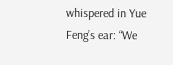whispered in Yue Feng’s ear: “We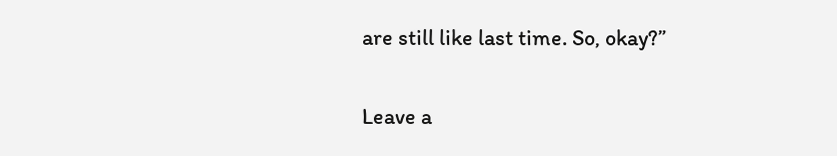are still like last time. So, okay?”

Leave a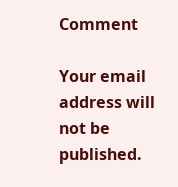Comment

Your email address will not be published.